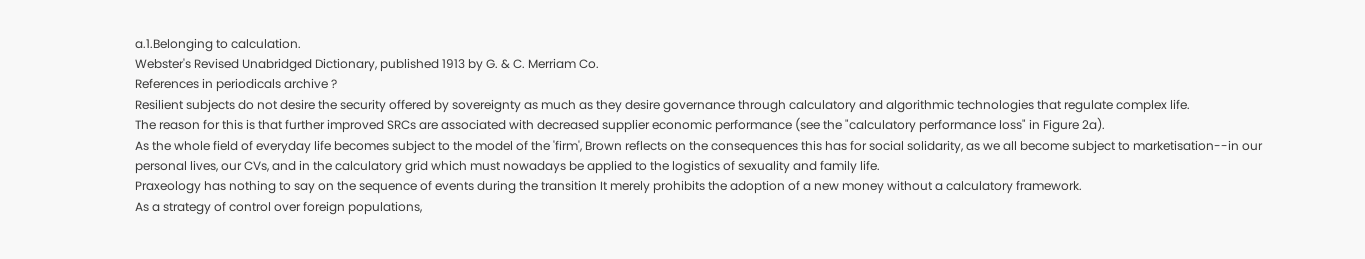a.1.Belonging to calculation.
Webster's Revised Unabridged Dictionary, published 1913 by G. & C. Merriam Co.
References in periodicals archive ?
Resilient subjects do not desire the security offered by sovereignty as much as they desire governance through calculatory and algorithmic technologies that regulate complex life.
The reason for this is that further improved SRCs are associated with decreased supplier economic performance (see the "calculatory performance loss" in Figure 2a).
As the whole field of everyday life becomes subject to the model of the 'firm', Brown reflects on the consequences this has for social solidarity, as we all become subject to marketisation--in our personal lives, our CVs, and in the calculatory grid which must nowadays be applied to the logistics of sexuality and family life.
Praxeology has nothing to say on the sequence of events during the transition It merely prohibits the adoption of a new money without a calculatory framework.
As a strategy of control over foreign populations,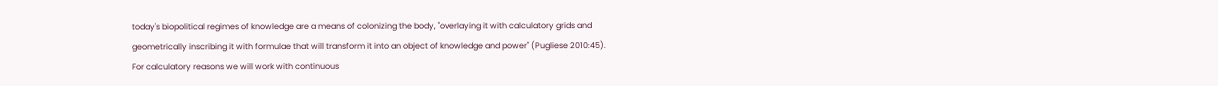today's biopolitical regimes of knowledge are a means of colonizing the body, "overlaying it with calculatory grids and geometrically inscribing it with formulae that will transform it into an object of knowledge and power" (Pugliese 2010:45).
For calculatory reasons we will work with continuous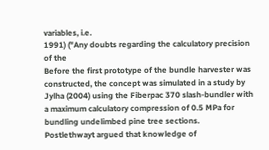variables, i.e.
1991) ("Any doubts regarding the calculatory precision of the
Before the first prototype of the bundle harvester was constructed, the concept was simulated in a study by Jylha (2004) using the Fiberpac 370 slash-bundler with a maximum calculatory compression of 0.5 MPa for bundling undelimbed pine tree sections.
Postlethwayt argued that knowledge of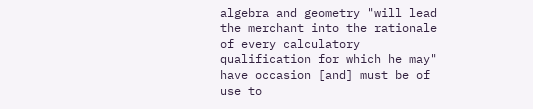algebra and geometry "will lead the merchant into the rationale of every calculatory qualification for which he may" have occasion [and] must be of use to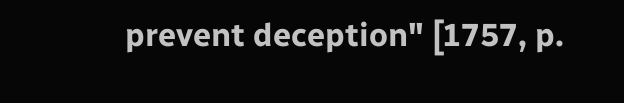prevent deception" [1757, p.